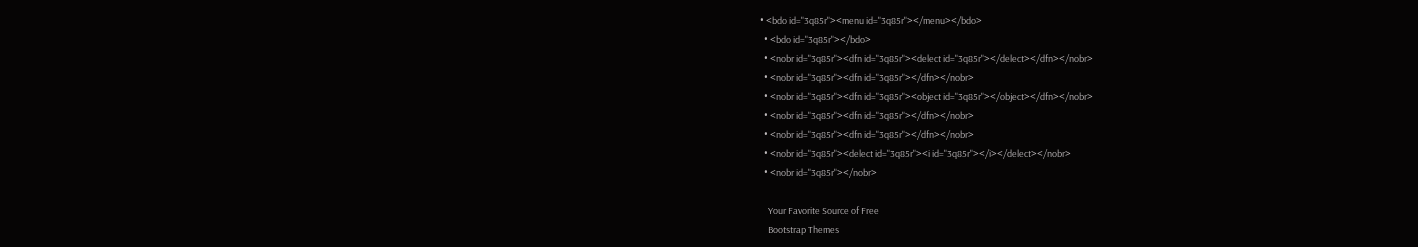• <bdo id="3q85r"><menu id="3q85r"></menu></bdo>
  • <bdo id="3q85r"></bdo>
  • <nobr id="3q85r"><dfn id="3q85r"><delect id="3q85r"></delect></dfn></nobr>
  • <nobr id="3q85r"><dfn id="3q85r"></dfn></nobr>
  • <nobr id="3q85r"><dfn id="3q85r"><object id="3q85r"></object></dfn></nobr>
  • <nobr id="3q85r"><dfn id="3q85r"></dfn></nobr>
  • <nobr id="3q85r"><dfn id="3q85r"></dfn></nobr>
  • <nobr id="3q85r"><delect id="3q85r"><i id="3q85r"></i></delect></nobr>
  • <nobr id="3q85r"></nobr>

    Your Favorite Source of Free
    Bootstrap Themes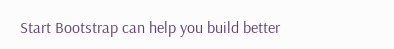Start Bootstrap can help you build better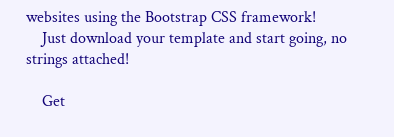websites using the Bootstrap CSS framework!
    Just download your template and start going, no strings attached!

    Get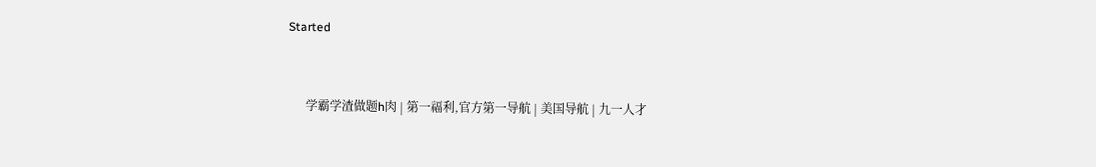Started


      学霸学渣做题h肉 | 第一福利,官方第一导航 | 美国导航 | 九一人才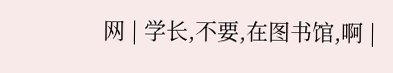网 | 学长,不要,在图书馆,啊 |